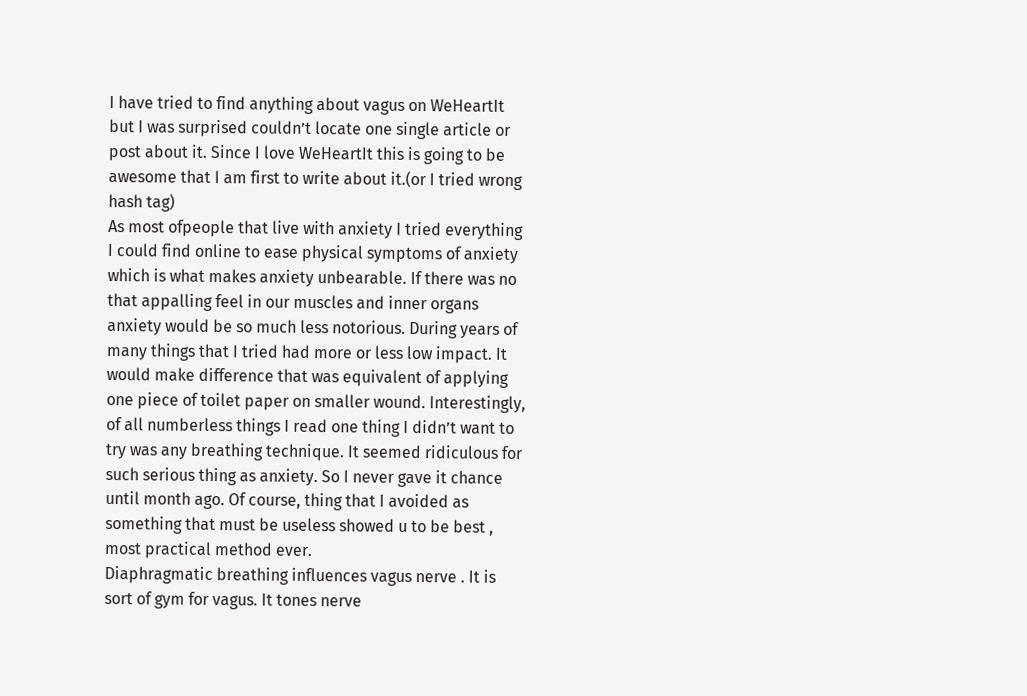I have tried to find anything about vagus on WeHeartIt but I was surprised couldn’t locate one single article or post about it. Since I love WeHeartIt this is going to be awesome that I am first to write about it.(or I tried wrong hash tag)
As most ofpeople that live with anxiety I tried everything I could find online to ease physical symptoms of anxiety which is what makes anxiety unbearable. If there was no that appalling feel in our muscles and inner organs anxiety would be so much less notorious. During years of many things that I tried had more or less low impact. It would make difference that was equivalent of applying one piece of toilet paper on smaller wound. Interestingly, of all numberless things I read one thing I didn’t want to try was any breathing technique. It seemed ridiculous for such serious thing as anxiety. So I never gave it chance until month ago. Of course, thing that I avoided as something that must be useless showed u to be best , most practical method ever.
Diaphragmatic breathing influences vagus nerve . It is sort of gym for vagus. It tones nerve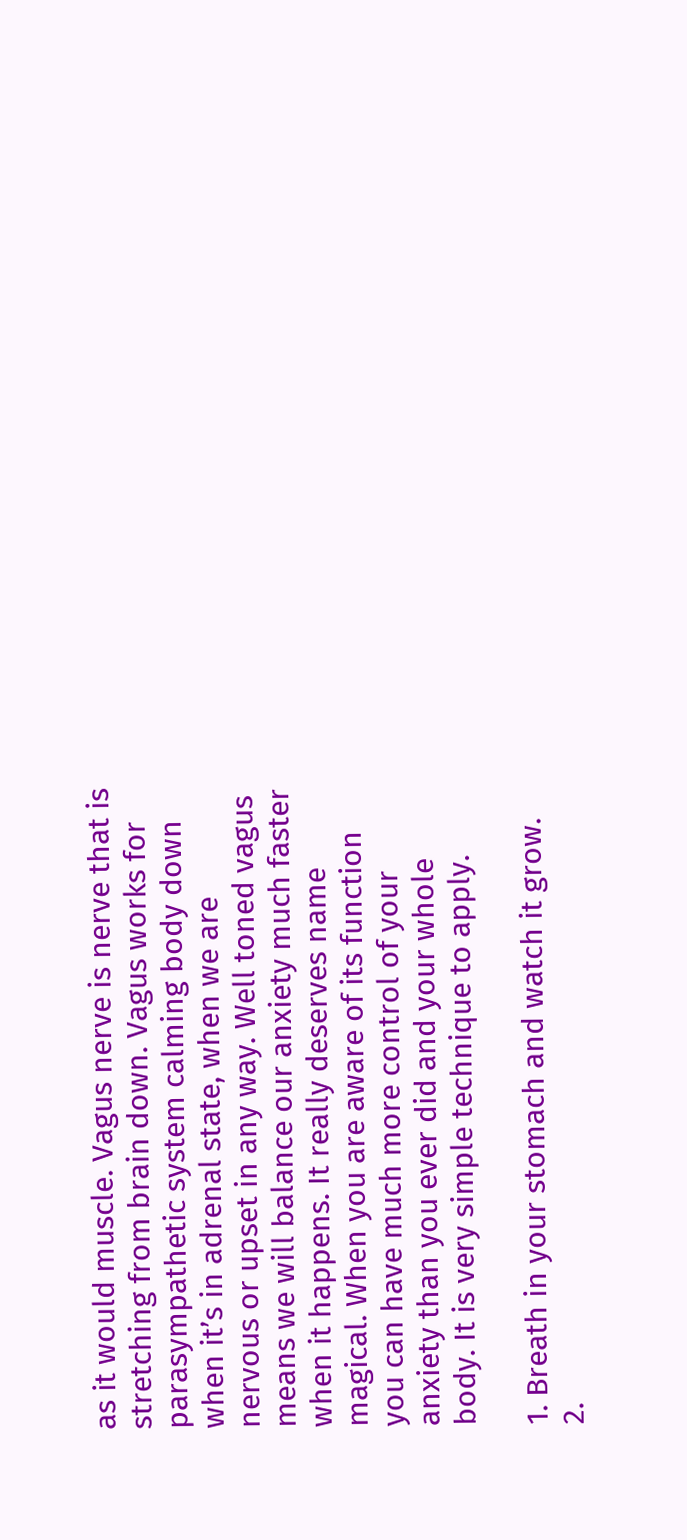as it would muscle. Vagus nerve is nerve that is stretching from brain down. Vagus works for parasympathetic system calming body down when it’s in adrenal state, when we are nervous or upset in any way. Well toned vagus means we will balance our anxiety much faster when it happens. It really deserves name magical. When you are aware of its function you can have much more control of your anxiety than you ever did and your whole body. It is very simple technique to apply.

1. Breath in your stomach and watch it grow.
2.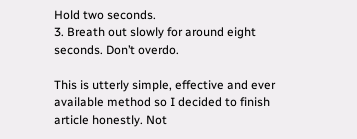Hold two seconds.
3. Breath out slowly for around eight seconds. Don’t overdo.

This is utterly simple, effective and ever available method so I decided to finish article honestly. Not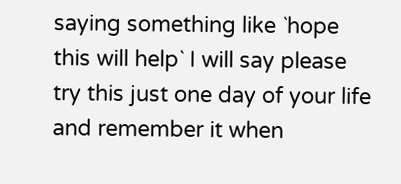saying something like `hope this will help` I will say please try this just one day of your life and remember it when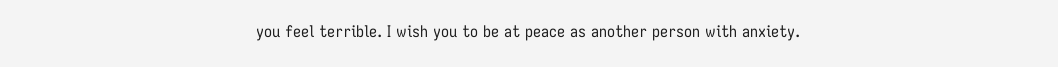you feel terrible. I wish you to be at peace as another person with anxiety.